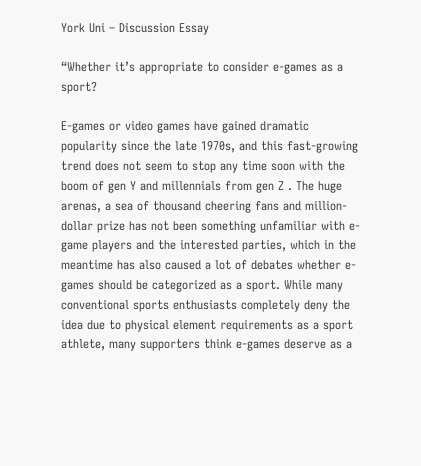York Uni – Discussion Essay

“Whether it’s appropriate to consider e-games as a sport?

E-games or video games have gained dramatic popularity since the late 1970s, and this fast-growing trend does not seem to stop any time soon with the boom of gen Y and millennials from gen Z . The huge arenas, a sea of thousand cheering fans and million-dollar prize has not been something unfamiliar with e-game players and the interested parties, which in the meantime has also caused a lot of debates whether e-games should be categorized as a sport. While many conventional sports enthusiasts completely deny the idea due to physical element requirements as a sport athlete, many supporters think e-games deserve as a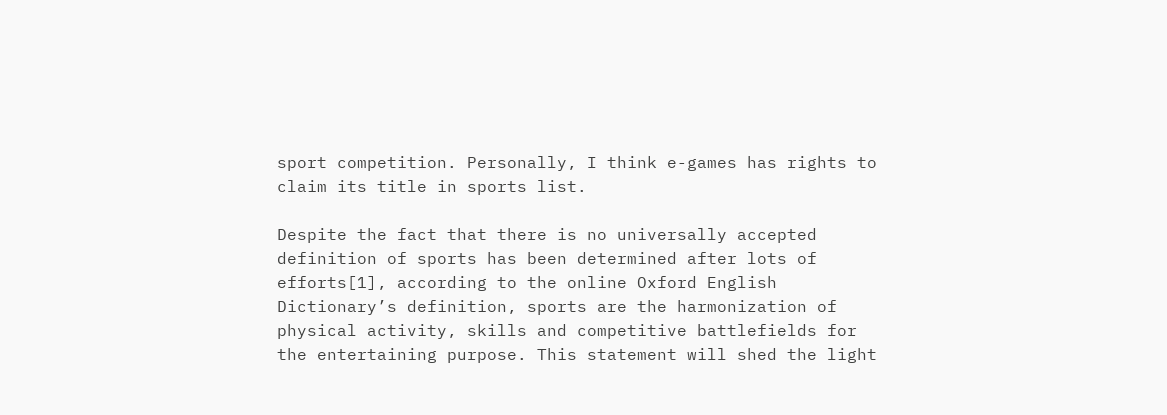sport competition. Personally, I think e-games has rights to claim its title in sports list.

Despite the fact that there is no universally accepted definition of sports has been determined after lots of efforts[1], according to the online Oxford English Dictionary’s definition, sports are the harmonization of physical activity, skills and competitive battlefields for the entertaining purpose. This statement will shed the light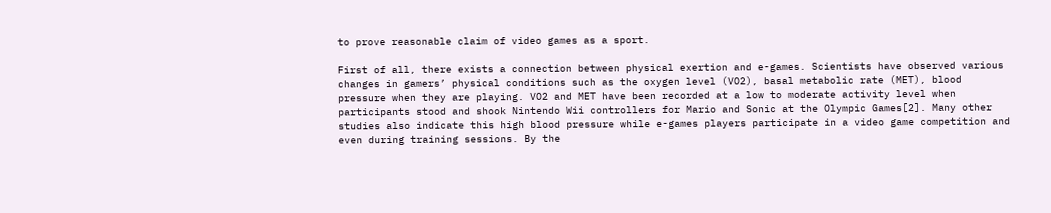to prove reasonable claim of video games as a sport.

First of all, there exists a connection between physical exertion and e-games. Scientists have observed various changes in gamers’ physical conditions such as the oxygen level (VO2), basal metabolic rate (MET), blood pressure when they are playing. VO2 and MET have been recorded at a low to moderate activity level when participants stood and shook Nintendo Wii controllers for Mario and Sonic at the Olympic Games[2]. Many other studies also indicate this high blood pressure while e-games players participate in a video game competition and even during training sessions. By the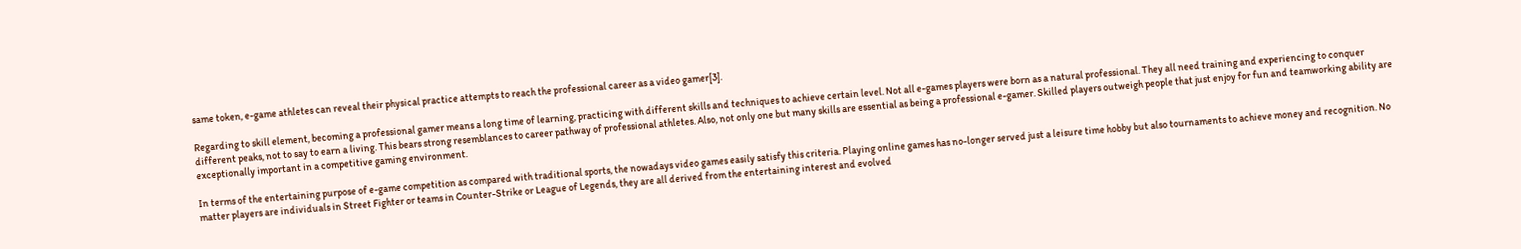same token, e-game athletes can reveal their physical practice attempts to reach the professional career as a video gamer[3].

Regarding to skill element, becoming a professional gamer means a long time of learning, practicing with different skills and techniques to achieve certain level. Not all e-games players were born as a natural professional. They all need training and experiencing to conquer different peaks, not to say to earn a living. This bears strong resemblances to career pathway of professional athletes. Also, not only one but many skills are essential as being a professional e-gamer. Skilled players outweigh people that just enjoy for fun and teamworking ability are exceptionally important in a competitive gaming environment.

In terms of the entertaining purpose of e-game competition as compared with traditional sports, the nowadays video games easily satisfy this criteria. Playing online games has no-longer served just a leisure time hobby but also tournaments to achieve money and recognition. No matter players are individuals in Street Fighter or teams in Counter-Strike or League of Legends, they are all derived from the entertaining interest and evolved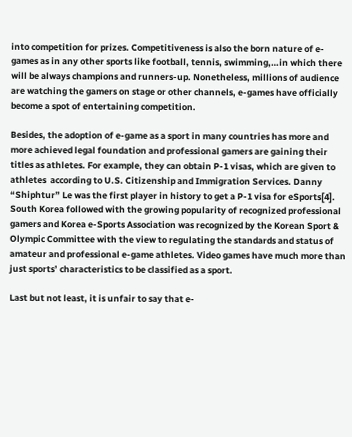into competition for prizes. Competitiveness is also the born nature of e-games as in any other sports like football, tennis, swimming,…in which there will be always champions and runners-up. Nonetheless, millions of audience are watching the gamers on stage or other channels, e-games have officially become a spot of entertaining competition.

Besides, the adoption of e-game as a sport in many countries has more and more achieved legal foundation and professional gamers are gaining their titles as athletes. For example, they can obtain P-1 visas, which are given to athletes  according to U.S. Citizenship and Immigration Services. Danny “Shiphtur” Le was the first player in history to get a P-1 visa for eSports[4].  South Korea followed with the growing popularity of recognized professional gamers and Korea e-Sports Association was recognized by the Korean Sport & Olympic Committee with the view to regulating the standards and status of amateur and professional e-game athletes. Video games have much more than just sports’ characteristics to be classified as a sport.

Last but not least, it is unfair to say that e-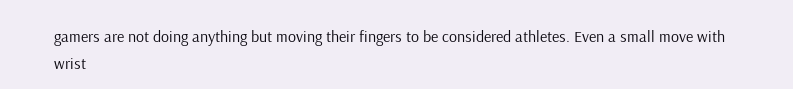gamers are not doing anything but moving their fingers to be considered athletes. Even a small move with wrist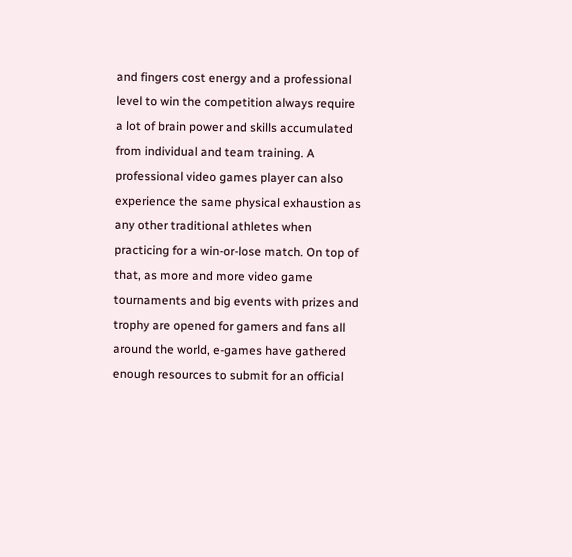and fingers cost energy and a professional level to win the competition always require a lot of brain power and skills accumulated from individual and team training. A professional video games player can also experience the same physical exhaustion as any other traditional athletes when practicing for a win-or-lose match. On top of that, as more and more video game tournaments and big events with prizes and trophy are opened for gamers and fans all around the world, e-games have gathered enough resources to submit for an official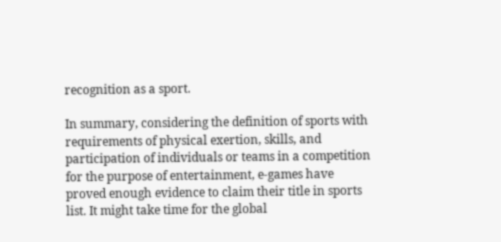recognition as a sport.

In summary, considering the definition of sports with requirements of physical exertion, skills, and participation of individuals or teams in a competition for the purpose of entertainment, e-games have proved enough evidence to claim their title in sports list. It might take time for the global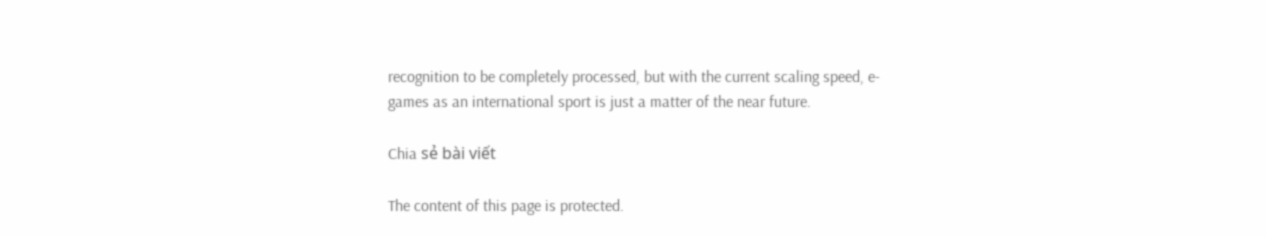recognition to be completely processed, but with the current scaling speed, e-games as an international sport is just a matter of the near future.

Chia sẻ bài viết

The content of this page is protected.